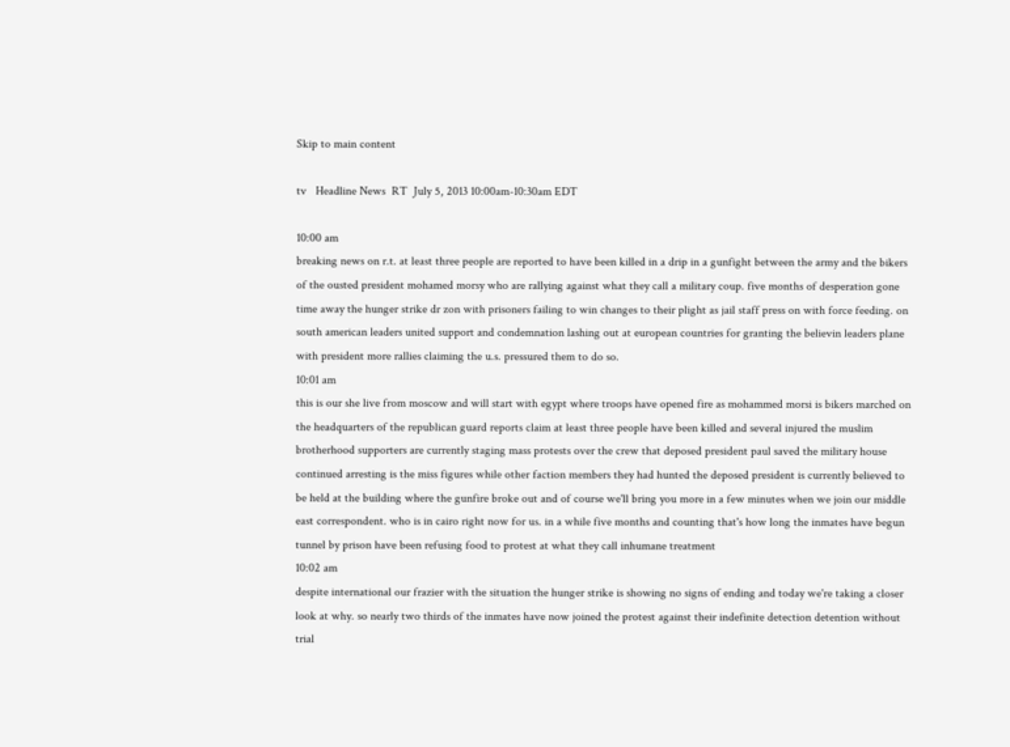Skip to main content

tv   Headline News  RT  July 5, 2013 10:00am-10:30am EDT

10:00 am
breaking news on r.t. at least three people are reported to have been killed in a drip in a gunfight between the army and the bikers of the ousted president mohamed morsy who are rallying against what they call a military coup. five months of desperation gone time away the hunger strike dr zon with prisoners failing to win changes to their plight as jail staff press on with force feeding. on south american leaders united support and condemnation lashing out at european countries for granting the believin leaders plane with president more rallies claiming the u.s. pressured them to do so.
10:01 am
this is our she live from moscow and will start with egypt where troops have opened fire as mohammed morsi is bikers marched on the headquarters of the republican guard reports claim at least three people have been killed and several injured the muslim brotherhood supporters are currently staging mass protests over the crew that deposed president paul saved the military house continued arresting is the miss figures while other faction members they had hunted the deposed president is currently believed to be held at the building where the gunfire broke out and of course we'll bring you more in a few minutes when we join our middle east correspondent. who is in cairo right now for us. in a while five months and counting that's how long the inmates have begun tunnel by prison have been refusing food to protest at what they call inhumane treatment
10:02 am
despite international our frazier with the situation the hunger strike is showing no signs of ending and today we're taking a closer look at why. so nearly two thirds of the inmates have now joined the protest against their indefinite detection detention without trial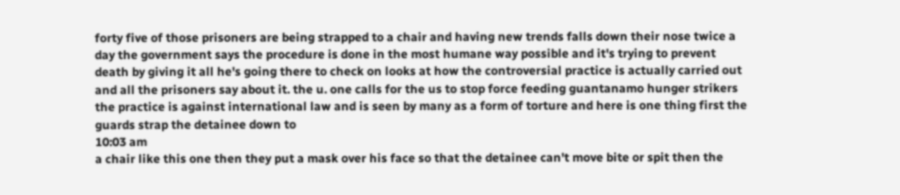forty five of those prisoners are being strapped to a chair and having new trends falls down their nose twice a day the government says the procedure is done in the most humane way possible and it's trying to prevent death by giving it all he's going there to check on looks at how the controversial practice is actually carried out and all the prisoners say about it. the u. one calls for the us to stop force feeding guantanamo hunger strikers the practice is against international law and is seen by many as a form of torture and here is one thing first the guards strap the detainee down to
10:03 am
a chair like this one then they put a mask over his face so that the detainee can't move bite or spit then the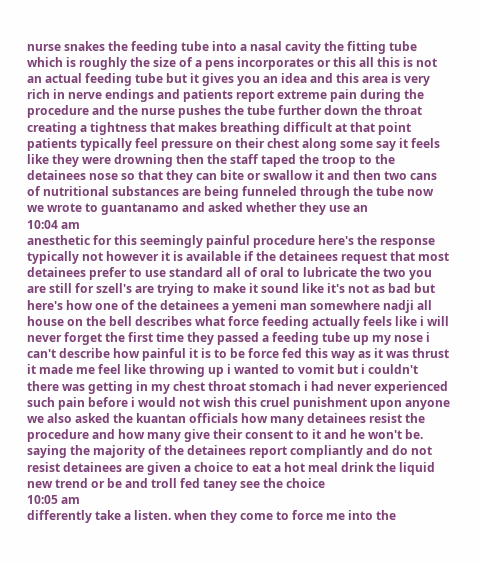nurse snakes the feeding tube into a nasal cavity the fitting tube which is roughly the size of a pens incorporates or this all this is not an actual feeding tube but it gives you an idea and this area is very rich in nerve endings and patients report extreme pain during the procedure and the nurse pushes the tube further down the throat creating a tightness that makes breathing difficult at that point patients typically feel pressure on their chest along some say it feels like they were drowning then the staff taped the troop to the detainees nose so that they can bite or swallow it and then two cans of nutritional substances are being funneled through the tube now we wrote to guantanamo and asked whether they use an
10:04 am
anesthetic for this seemingly painful procedure here's the response typically not however it is available if the detainees request that most detainees prefer to use standard all of oral to lubricate the two you are still for szell's are trying to make it sound like it's not as bad but here's how one of the detainees a yemeni man somewhere nadji all house on the bell describes what force feeding actually feels like i will never forget the first time they passed a feeding tube up my nose i can't describe how painful it is to be force fed this way as it was thrust it made me feel like throwing up i wanted to vomit but i couldn't there was getting in my chest throat stomach i had never experienced such pain before i would not wish this cruel punishment upon anyone we also asked the kuantan officials how many detainees resist the procedure and how many give their consent to it and he won't be. saying the majority of the detainees report compliantly and do not resist detainees are given a choice to eat a hot meal drink the liquid new trend or be and troll fed taney see the choice
10:05 am
differently take a listen. when they come to force me into the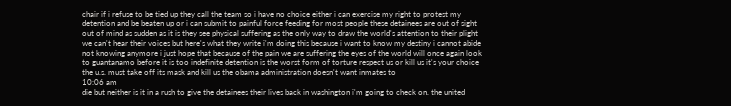chair if i refuse to be tied up they call the team so i have no choice either i can exercise my right to protest my detention and be beaten up or i can submit to painful force feeding for most people these detainees are out of sight out of mind as sudden as it is they see physical suffering as the only way to draw the world's attention to their plight we can't hear their voices but here's what they write i'm doing this because i want to know my destiny i cannot abide not knowing anymore i just hope that because of the pain we are suffering the eyes of the world will once again look to guantanamo before it is too indefinite detention is the worst form of torture respect us or kill us it's your choice the u.s. must take off its mask and kill us the obama administration doesn't want inmates to
10:06 am
die but neither is it in a rush to give the detainees their lives back in washington i'm going to check on. the united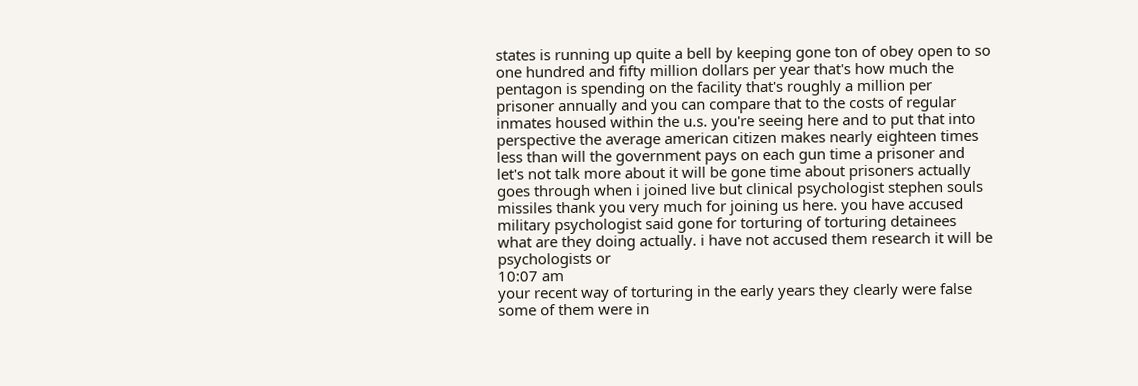states is running up quite a bell by keeping gone ton of obey open to so one hundred and fifty million dollars per year that's how much the pentagon is spending on the facility that's roughly a million per prisoner annually and you can compare that to the costs of regular inmates housed within the u.s. you're seeing here and to put that into perspective the average american citizen makes nearly eighteen times less than will the government pays on each gun time a prisoner and let's not talk more about it will be gone time about prisoners actually goes through when i joined live but clinical psychologist stephen souls missiles thank you very much for joining us here. you have accused military psychologist said gone for torturing of torturing detainees what are they doing actually. i have not accused them research it will be psychologists or
10:07 am
your recent way of torturing in the early years they clearly were false some of them were in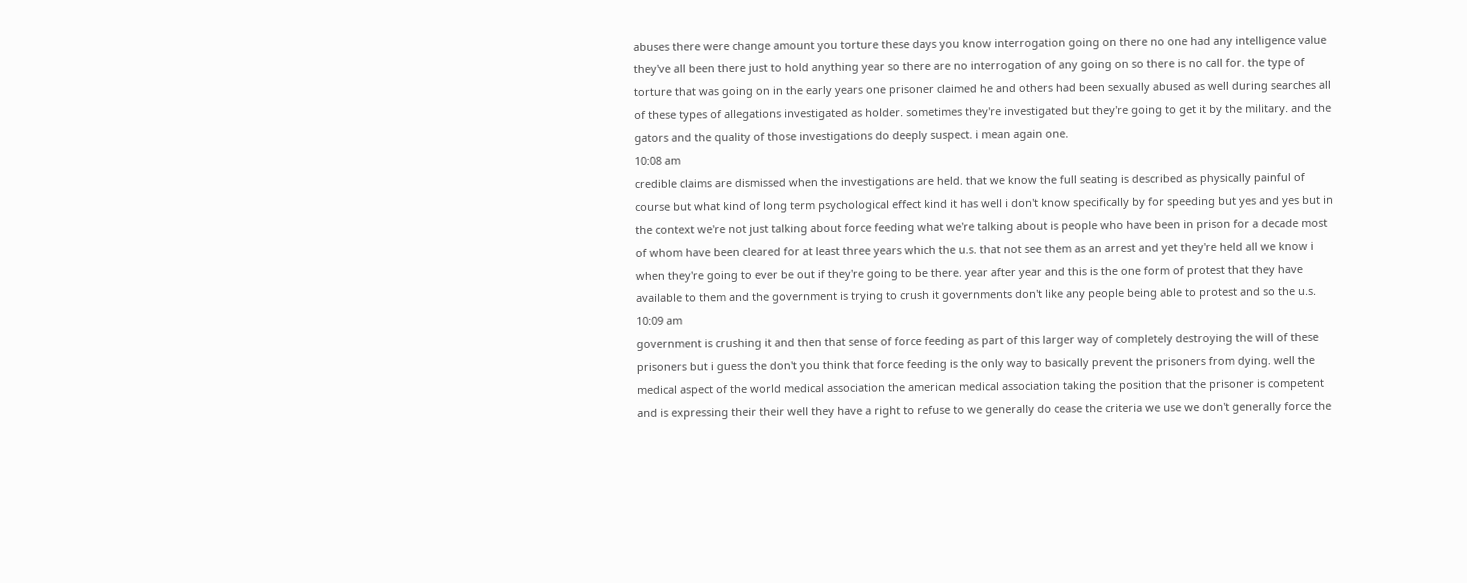abuses there were change amount you torture these days you know interrogation going on there no one had any intelligence value they've all been there just to hold anything year so there are no interrogation of any going on so there is no call for. the type of torture that was going on in the early years one prisoner claimed he and others had been sexually abused as well during searches all of these types of allegations investigated as holder. sometimes they're investigated but they're going to get it by the military. and the gators and the quality of those investigations do deeply suspect. i mean again one.
10:08 am
credible claims are dismissed when the investigations are held. that we know the full seating is described as physically painful of course but what kind of long term psychological effect kind it has well i don't know specifically by for speeding but yes and yes but in the context we're not just talking about force feeding what we're talking about is people who have been in prison for a decade most of whom have been cleared for at least three years which the u.s. that not see them as an arrest and yet they're held all we know i when they're going to ever be out if they're going to be there. year after year and this is the one form of protest that they have available to them and the government is trying to crush it governments don't like any people being able to protest and so the u.s.
10:09 am
government is crushing it and then that sense of force feeding as part of this larger way of completely destroying the will of these prisoners but i guess the don't you think that force feeding is the only way to basically prevent the prisoners from dying. well the medical aspect of the world medical association the american medical association taking the position that the prisoner is competent and is expressing their their well they have a right to refuse to we generally do cease the criteria we use we don't generally force the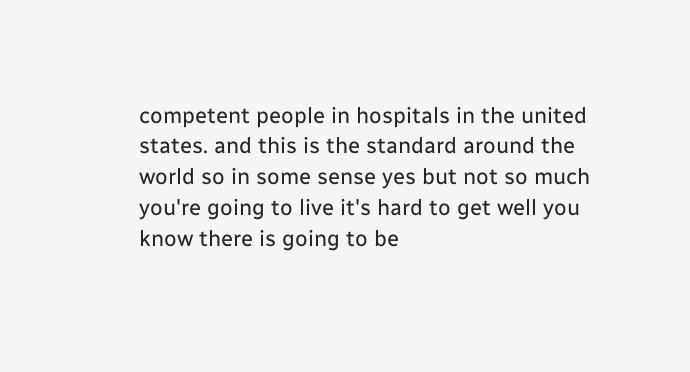competent people in hospitals in the united states. and this is the standard around the world so in some sense yes but not so much you're going to live it's hard to get well you know there is going to be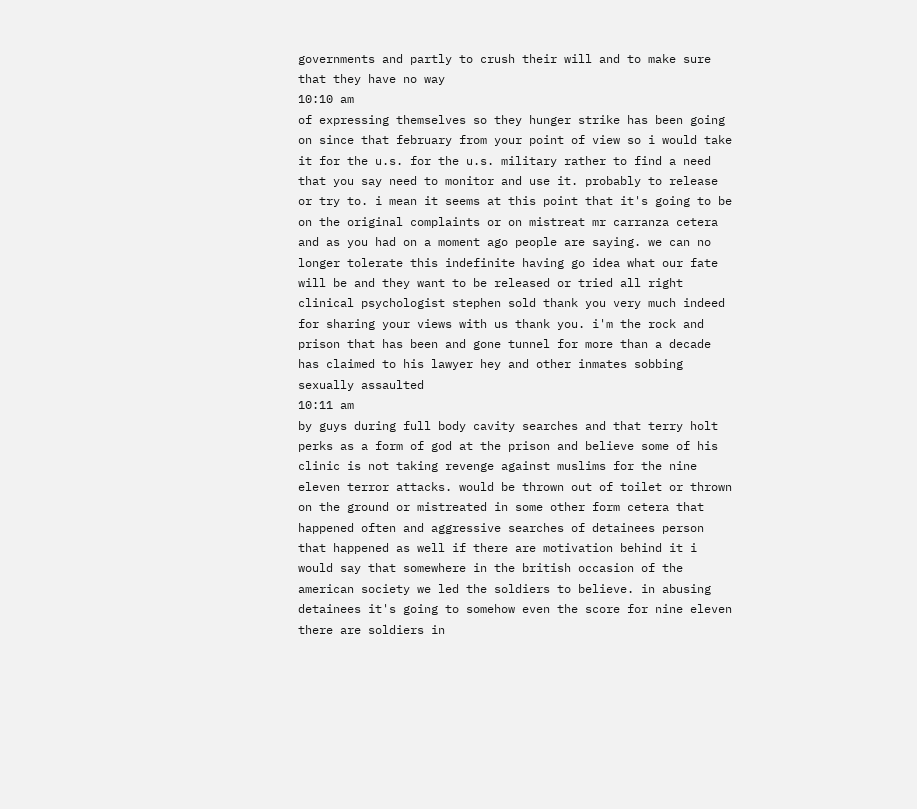governments and partly to crush their will and to make sure that they have no way
10:10 am
of expressing themselves so they hunger strike has been going on since that february from your point of view so i would take it for the u.s. for the u.s. military rather to find a need that you say need to monitor and use it. probably to release or try to. i mean it seems at this point that it's going to be on the original complaints or on mistreat mr carranza cetera and as you had on a moment ago people are saying. we can no longer tolerate this indefinite having go idea what our fate will be and they want to be released or tried all right clinical psychologist stephen sold thank you very much indeed for sharing your views with us thank you. i'm the rock and prison that has been and gone tunnel for more than a decade has claimed to his lawyer hey and other inmates sobbing sexually assaulted
10:11 am
by guys during full body cavity searches and that terry holt perks as a form of god at the prison and believe some of his clinic is not taking revenge against muslims for the nine eleven terror attacks. would be thrown out of toilet or thrown on the ground or mistreated in some other form cetera that happened often and aggressive searches of detainees person that happened as well if there are motivation behind it i would say that somewhere in the british occasion of the american society we led the soldiers to believe. in abusing detainees it's going to somehow even the score for nine eleven there are soldiers in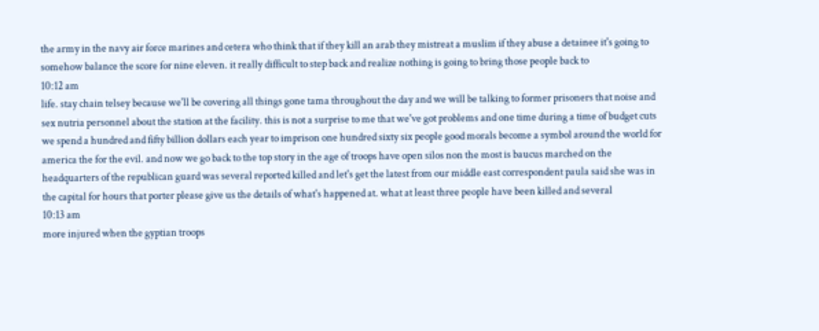the army in the navy air force marines and cetera who think that if they kill an arab they mistreat a muslim if they abuse a detainee it's going to somehow balance the score for nine eleven. it really difficult to step back and realize nothing is going to bring those people back to
10:12 am
life. stay chain telsey because we'll be covering all things gone tama throughout the day and we will be talking to former prisoners that noise and sex nutria personnel about the station at the facility. this is not a surprise to me that we've got problems and one time during a time of budget cuts we spend a hundred and fifty billion dollars each year to imprison one hundred sixty six people good morals become a symbol around the world for america the for the evil. and now we go back to the top story in the age of troops have open silos non the most is baucus marched on the headquarters of the republican guard was several reported killed and let's get the latest from our middle east correspondent paula said she was in the capital for hours that porter please give us the details of what's happened at. what at least three people have been killed and several
10:13 am
more injured when the gyptian troops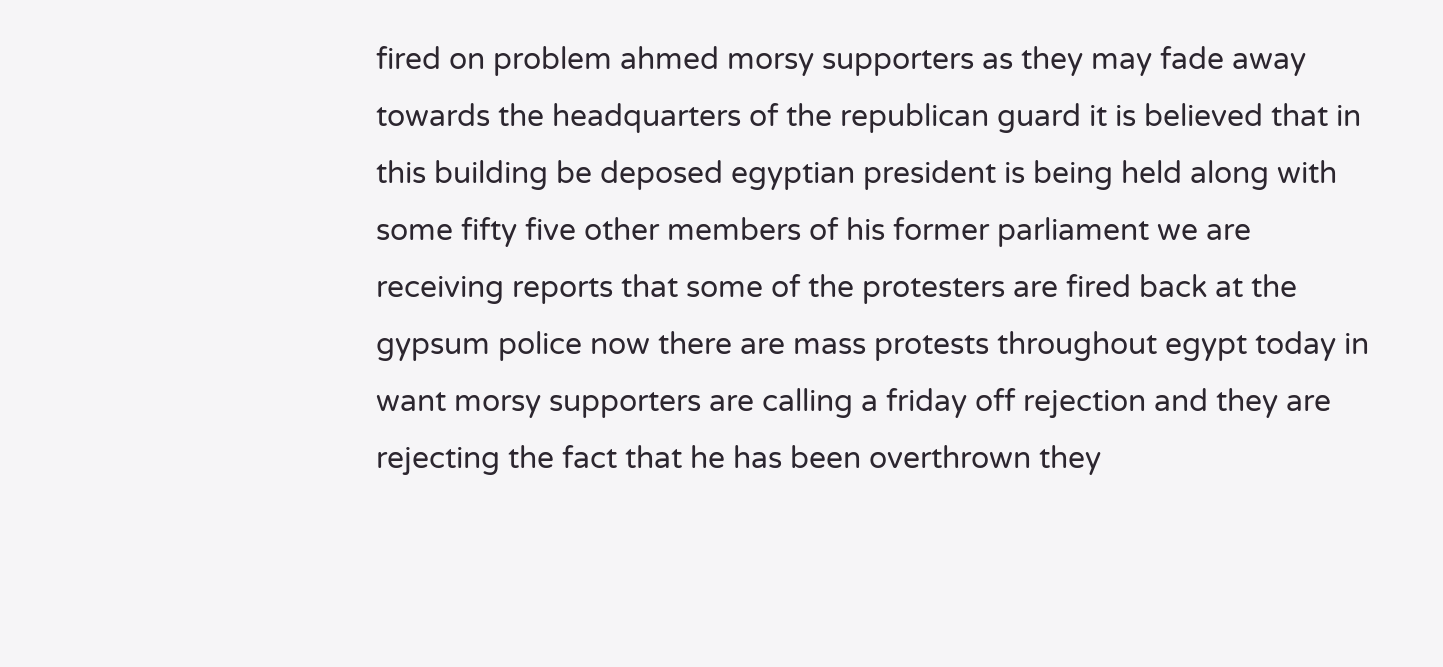fired on problem ahmed morsy supporters as they may fade away towards the headquarters of the republican guard it is believed that in this building be deposed egyptian president is being held along with some fifty five other members of his former parliament we are receiving reports that some of the protesters are fired back at the gypsum police now there are mass protests throughout egypt today in want morsy supporters are calling a friday off rejection and they are rejecting the fact that he has been overthrown they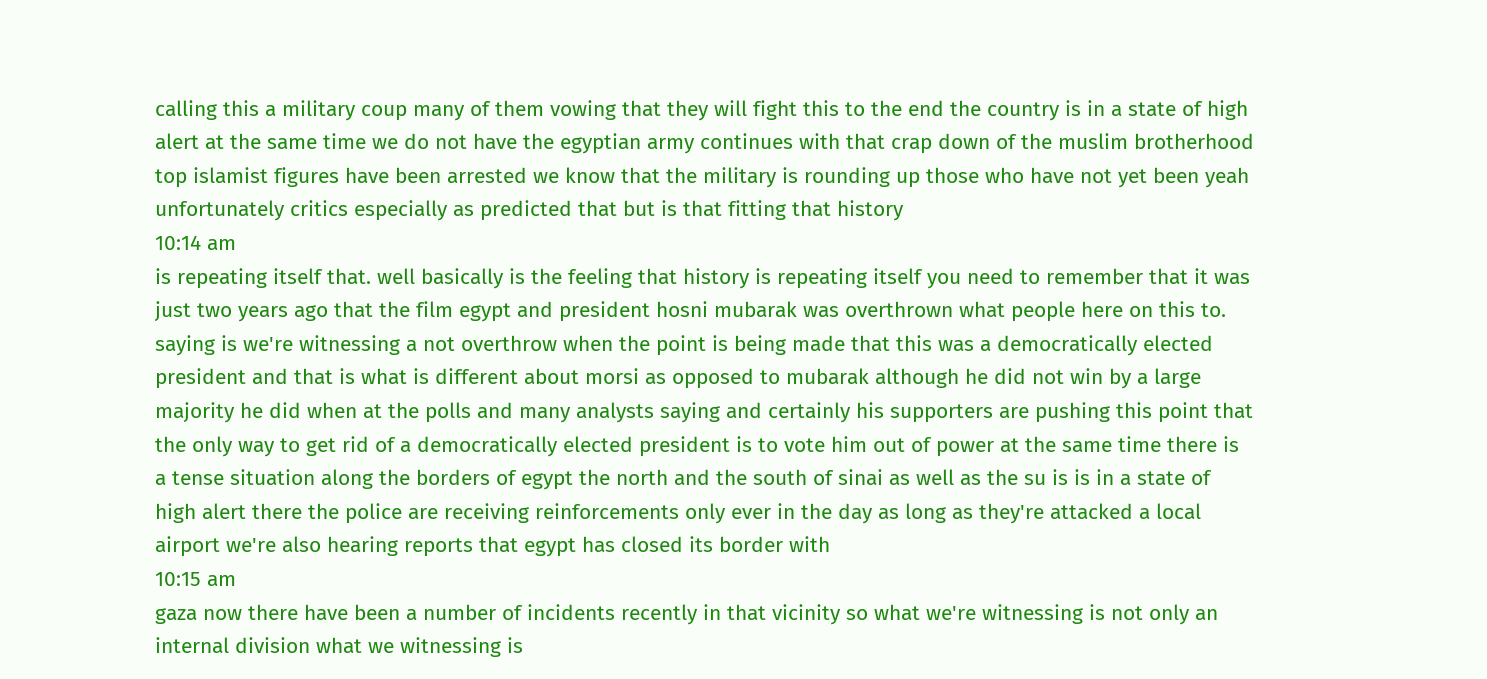calling this a military coup many of them vowing that they will fight this to the end the country is in a state of high alert at the same time we do not have the egyptian army continues with that crap down of the muslim brotherhood top islamist figures have been arrested we know that the military is rounding up those who have not yet been yeah unfortunately critics especially as predicted that but is that fitting that history
10:14 am
is repeating itself that. well basically is the feeling that history is repeating itself you need to remember that it was just two years ago that the film egypt and president hosni mubarak was overthrown what people here on this to. saying is we're witnessing a not overthrow when the point is being made that this was a democratically elected president and that is what is different about morsi as opposed to mubarak although he did not win by a large majority he did when at the polls and many analysts saying and certainly his supporters are pushing this point that the only way to get rid of a democratically elected president is to vote him out of power at the same time there is a tense situation along the borders of egypt the north and the south of sinai as well as the su is is in a state of high alert there the police are receiving reinforcements only ever in the day as long as they're attacked a local airport we're also hearing reports that egypt has closed its border with
10:15 am
gaza now there have been a number of incidents recently in that vicinity so what we're witnessing is not only an internal division what we witnessing is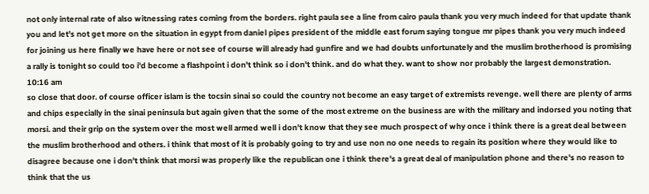not only internal rate of also witnessing rates coming from the borders. right paula see a line from cairo paula thank you very much indeed for that update thank you and let's not get more on the situation in egypt from daniel pipes president of the middle east forum saying tongue mr pipes thank you very much indeed for joining us here finally we have here or not see of course will already had gunfire and we had doubts unfortunately and the muslim brotherhood is promising a rally is tonight so could too i'd become a flashpoint i don't think so i don't think. and do what they. want to show nor probably the largest demonstration.
10:16 am
so close that door. of course officer islam is the tocsin sinai so could the country not become an easy target of extremists revenge. well there are plenty of arms and chips especially in the sinai peninsula but again given that the some of the most extreme on the business are with the military and indorsed you noting that morsi. and their grip on the system over the most well armed well i don't know that they see much prospect of why once i think there is a great deal between the muslim brotherhood and others. i think that most of it is probably going to try and use non no one needs to regain its position where they would like to disagree because one i don't think that morsi was properly like the republican one i think there's a great deal of manipulation phone and there's no reason to think that the us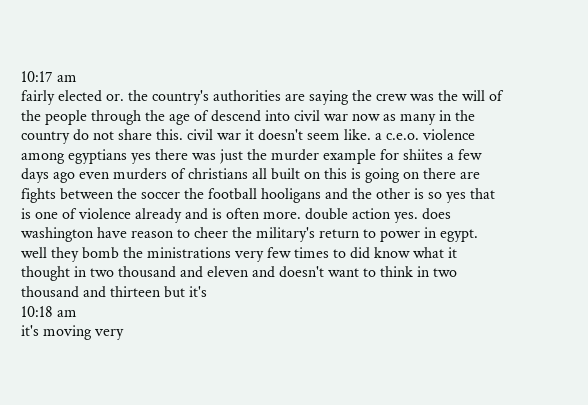10:17 am
fairly elected or. the country's authorities are saying the crew was the will of the people through the age of descend into civil war now as many in the country do not share this. civil war it doesn't seem like. a c.e.o. violence among egyptians yes there was just the murder example for shiites a few days ago even murders of christians all built on this is going on there are fights between the soccer the football hooligans and the other is so yes that is one of violence already and is often more. double action yes. does washington have reason to cheer the military's return to power in egypt. well they bomb the ministrations very few times to did know what it thought in two thousand and eleven and doesn't want to think in two thousand and thirteen but it's
10:18 am
it's moving very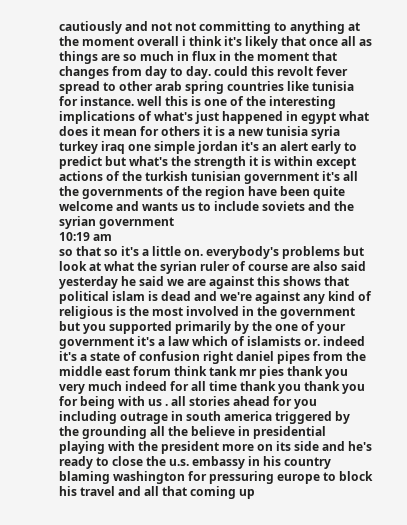cautiously and not not committing to anything at the moment overall i think it's likely that once all as things are so much in flux in the moment that changes from day to day. could this revolt fever spread to other arab spring countries like tunisia for instance. well this is one of the interesting implications of what's just happened in egypt what does it mean for others it is a new tunisia syria turkey iraq one simple jordan it's an alert early to predict but what's the strength it is within except actions of the turkish tunisian government it's all the governments of the region have been quite welcome and wants us to include soviets and the syrian government
10:19 am
so that so it's a little on. everybody's problems but look at what the syrian ruler of course are also said yesterday he said we are against this shows that political islam is dead and we're against any kind of religious is the most involved in the government but you supported primarily by the one of your government it's a law which of islamists or. indeed it's a state of confusion right daniel pipes from the middle east forum think tank mr pies thank you very much indeed for all time thank you thank you for being with us . all stories ahead for you including outrage in south america triggered by the grounding all the believe in presidential playing with the president more on its side and he's ready to close the u.s. embassy in his country blaming washington for pressuring europe to block his travel and all that coming up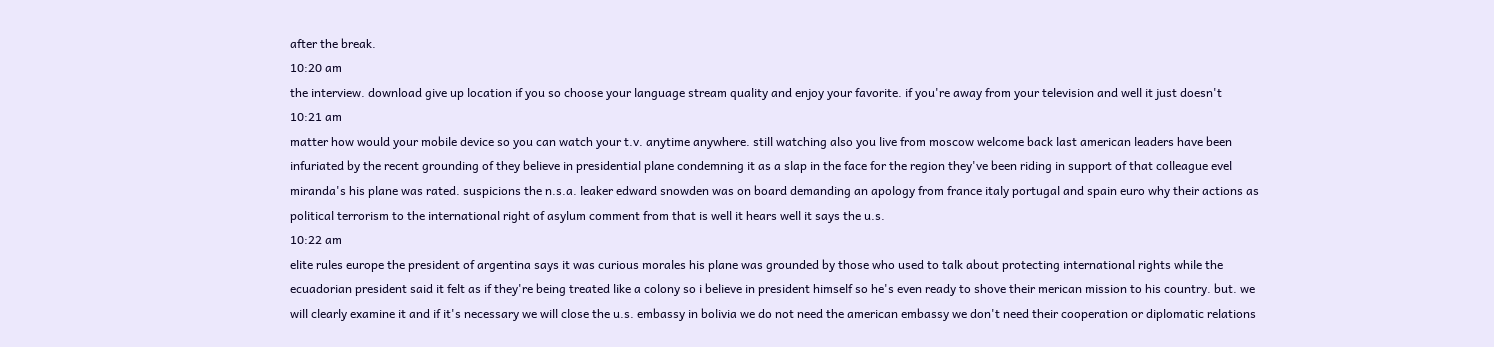after the break.
10:20 am
the interview. download give up location if you so choose your language stream quality and enjoy your favorite. if you're away from your television and well it just doesn't
10:21 am
matter how would your mobile device so you can watch your t.v. anytime anywhere. still watching also you live from moscow welcome back last american leaders have been infuriated by the recent grounding of they believe in presidential plane condemning it as a slap in the face for the region they've been riding in support of that colleague evel miranda's his plane was rated. suspicions the n.s.a. leaker edward snowden was on board demanding an apology from france italy portugal and spain euro why their actions as political terrorism to the international right of asylum comment from that is well it hears well it says the u.s.
10:22 am
elite rules europe the president of argentina says it was curious morales his plane was grounded by those who used to talk about protecting international rights while the ecuadorian president said it felt as if they're being treated like a colony so i believe in president himself so he's even ready to shove their merican mission to his country. but. we will clearly examine it and if it's necessary we will close the u.s. embassy in bolivia we do not need the american embassy we don't need their cooperation or diplomatic relations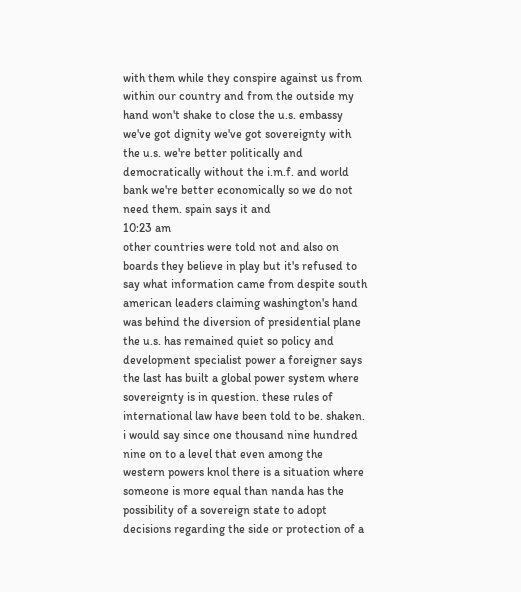with them while they conspire against us from within our country and from the outside my hand won't shake to close the u.s. embassy we've got dignity we've got sovereignty with the u.s. we're better politically and democratically without the i.m.f. and world bank we're better economically so we do not need them. spain says it and
10:23 am
other countries were told not and also on boards they believe in play but it's refused to say what information came from despite south american leaders claiming washington's hand was behind the diversion of presidential plane the u.s. has remained quiet so policy and development specialist power a foreigner says the last has built a global power system where sovereignty is in question. these rules of international law have been told to be. shaken. i would say since one thousand nine hundred nine on to a level that even among the western powers knol there is a situation where someone is more equal than nanda has the possibility of a sovereign state to adopt decisions regarding the side or protection of a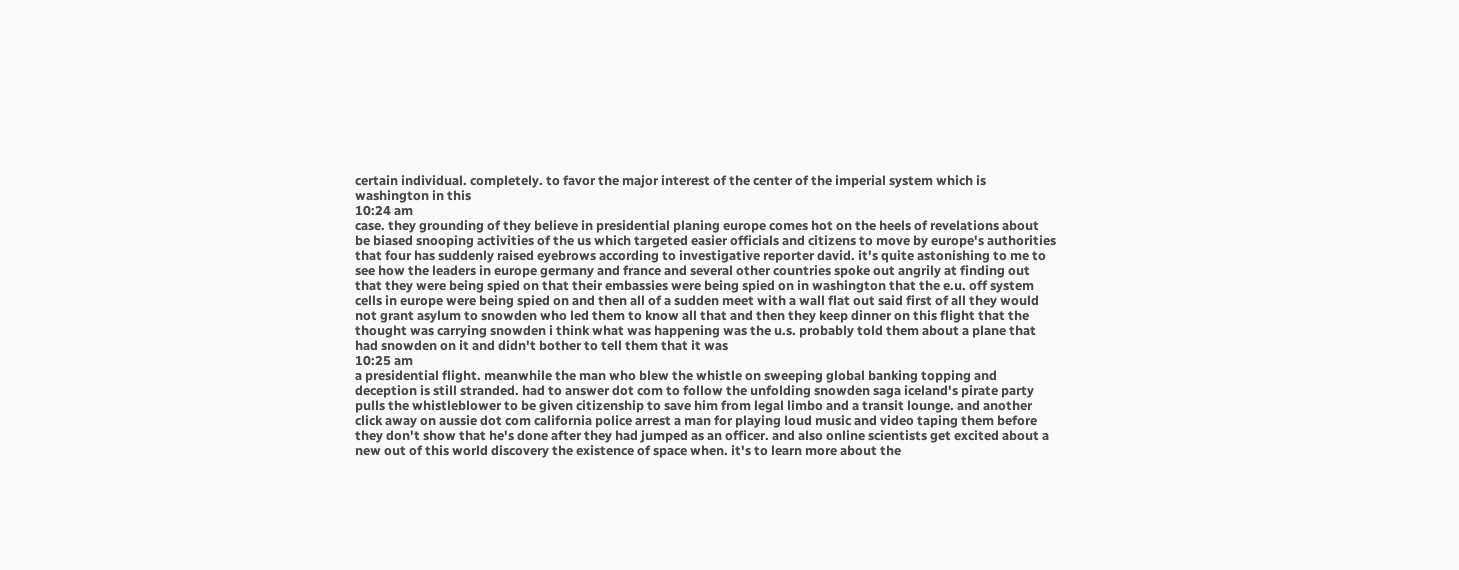certain individual. completely. to favor the major interest of the center of the imperial system which is washington in this
10:24 am
case. they grounding of they believe in presidential planing europe comes hot on the heels of revelations about be biased snooping activities of the us which targeted easier officials and citizens to move by europe's authorities that four has suddenly raised eyebrows according to investigative reporter david. it's quite astonishing to me to see how the leaders in europe germany and france and several other countries spoke out angrily at finding out that they were being spied on that their embassies were being spied on in washington that the e.u. off system cells in europe were being spied on and then all of a sudden meet with a wall flat out said first of all they would not grant asylum to snowden who led them to know all that and then they keep dinner on this flight that the thought was carrying snowden i think what was happening was the u.s. probably told them about a plane that had snowden on it and didn't bother to tell them that it was
10:25 am
a presidential flight. meanwhile the man who blew the whistle on sweeping global banking topping and deception is still stranded. had to answer dot com to follow the unfolding snowden saga iceland's pirate party pulls the whistleblower to be given citizenship to save him from legal limbo and a transit lounge. and another click away on aussie dot com california police arrest a man for playing loud music and video taping them before they don't show that he's done after they had jumped as an officer. and also online scientists get excited about a new out of this world discovery the existence of space when. it's to learn more about the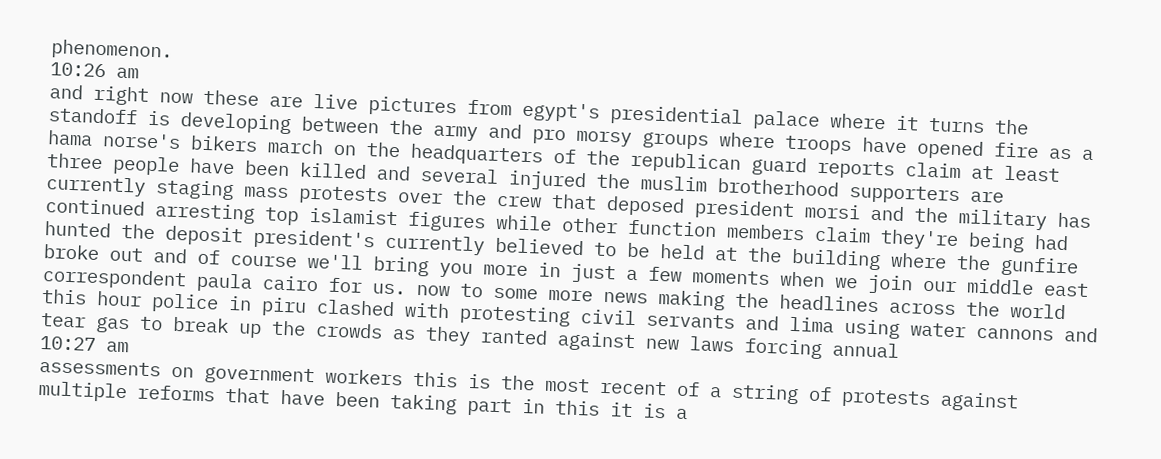phenomenon.
10:26 am
and right now these are live pictures from egypt's presidential palace where it turns the standoff is developing between the army and pro morsy groups where troops have opened fire as a hama norse's bikers march on the headquarters of the republican guard reports claim at least three people have been killed and several injured the muslim brotherhood supporters are currently staging mass protests over the crew that deposed president morsi and the military has continued arresting top islamist figures while other function members claim they're being had hunted the deposit president's currently believed to be held at the building where the gunfire broke out and of course we'll bring you more in just a few moments when we join our middle east correspondent paula cairo for us. now to some more news making the headlines across the world this hour police in piru clashed with protesting civil servants and lima using water cannons and tear gas to break up the crowds as they ranted against new laws forcing annual
10:27 am
assessments on government workers this is the most recent of a string of protests against multiple reforms that have been taking part in this it is a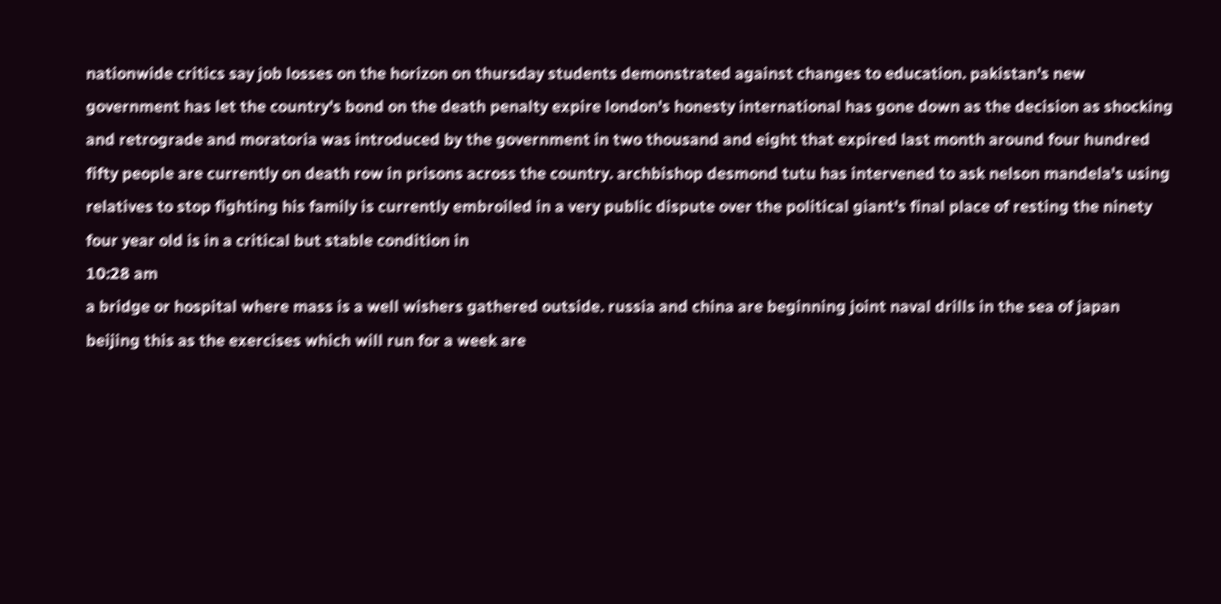nationwide critics say job losses on the horizon on thursday students demonstrated against changes to education. pakistan's new government has let the country's bond on the death penalty expire london's honesty international has gone down as the decision as shocking and retrograde and moratoria was introduced by the government in two thousand and eight that expired last month around four hundred fifty people are currently on death row in prisons across the country. archbishop desmond tutu has intervened to ask nelson mandela's using relatives to stop fighting his family is currently embroiled in a very public dispute over the political giant's final place of resting the ninety four year old is in a critical but stable condition in
10:28 am
a bridge or hospital where mass is a well wishers gathered outside. russia and china are beginning joint naval drills in the sea of japan beijing this as the exercises which will run for a week are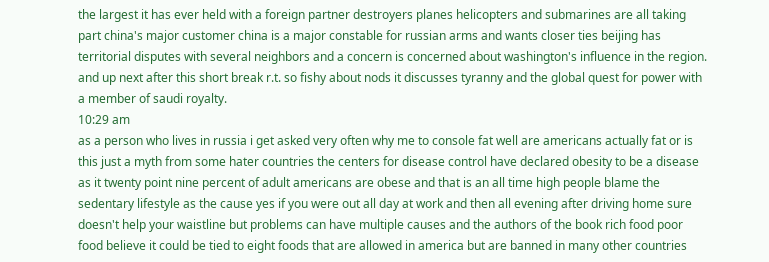the largest it has ever held with a foreign partner destroyers planes helicopters and submarines are all taking part china's major customer china is a major constable for russian arms and wants closer ties beijing has territorial disputes with several neighbors and a concern is concerned about washington's influence in the region. and up next after this short break r.t. so fishy about nods it discusses tyranny and the global quest for power with a member of saudi royalty.
10:29 am
as a person who lives in russia i get asked very often why me to console fat well are americans actually fat or is this just a myth from some hater countries the centers for disease control have declared obesity to be a disease as it twenty point nine percent of adult americans are obese and that is an all time high people blame the sedentary lifestyle as the cause yes if you were out all day at work and then all evening after driving home sure doesn't help your waistline but problems can have multiple causes and the authors of the book rich food poor food believe it could be tied to eight foods that are allowed in america but are banned in many other countries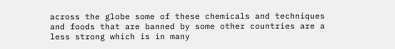across the globe some of these chemicals and techniques and foods that are banned by some other countries are a less strong which is in many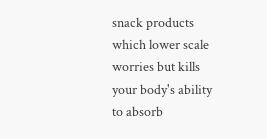snack products which lower scale worries but kills your body's ability to absorb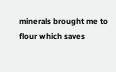minerals brought me to flour which saves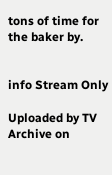tons of time for the baker by.


info Stream Only

Uploaded by TV Archive on